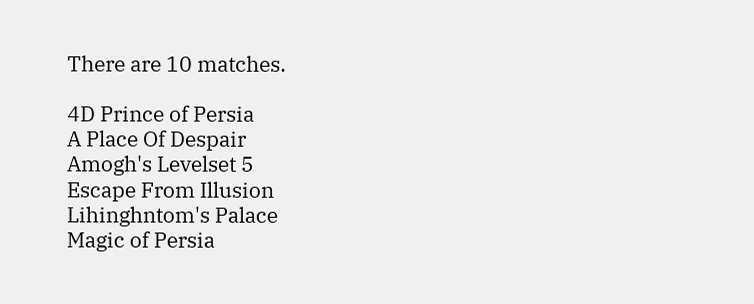There are 10 matches.

4D Prince of Persia
A Place Of Despair
Amogh's Levelset 5
Escape From Illusion
Lihinghntom's Palace
Magic of Persia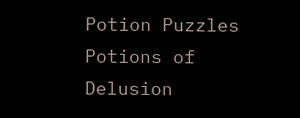Potion Puzzles
Potions of Delusion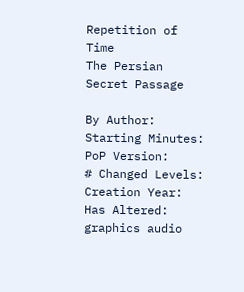Repetition of Time
The Persian Secret Passage

By Author:
Starting Minutes:
PoP Version:
# Changed Levels:
Creation Year:
Has Altered: graphics audio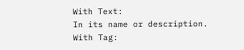With Text:
In its name or description.
With Tag: